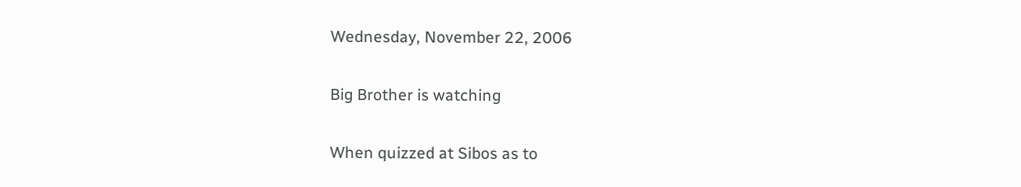Wednesday, November 22, 2006

Big Brother is watching

When quizzed at Sibos as to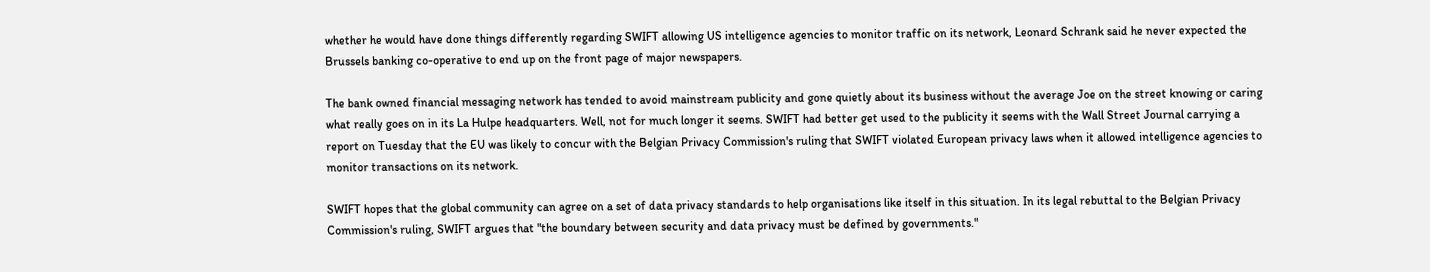whether he would have done things differently regarding SWIFT allowing US intelligence agencies to monitor traffic on its network, Leonard Schrank said he never expected the Brussels banking co-operative to end up on the front page of major newspapers.

The bank owned financial messaging network has tended to avoid mainstream publicity and gone quietly about its business without the average Joe on the street knowing or caring what really goes on in its La Hulpe headquarters. Well, not for much longer it seems. SWIFT had better get used to the publicity it seems with the Wall Street Journal carrying a report on Tuesday that the EU was likely to concur with the Belgian Privacy Commission's ruling that SWIFT violated European privacy laws when it allowed intelligence agencies to monitor transactions on its network.

SWIFT hopes that the global community can agree on a set of data privacy standards to help organisations like itself in this situation. In its legal rebuttal to the Belgian Privacy Commission's ruling, SWIFT argues that "the boundary between security and data privacy must be defined by governments."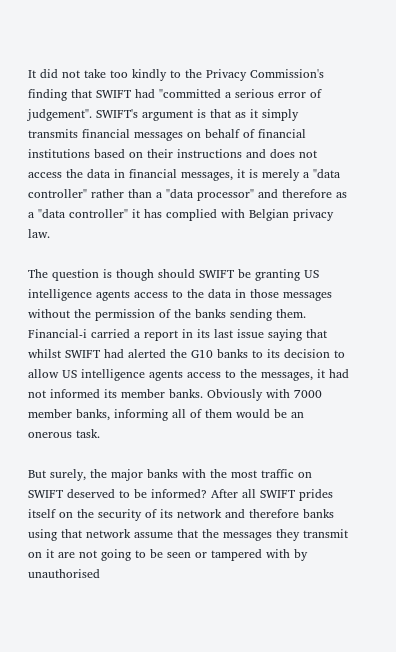It did not take too kindly to the Privacy Commission's finding that SWIFT had "committed a serious error of judgement". SWIFT's argument is that as it simply transmits financial messages on behalf of financial institutions based on their instructions and does not access the data in financial messages, it is merely a "data controller" rather than a "data processor" and therefore as a "data controller" it has complied with Belgian privacy law.

The question is though should SWIFT be granting US intelligence agents access to the data in those messages without the permission of the banks sending them. Financial-i carried a report in its last issue saying that whilst SWIFT had alerted the G10 banks to its decision to allow US intelligence agents access to the messages, it had not informed its member banks. Obviously with 7000 member banks, informing all of them would be an onerous task.

But surely, the major banks with the most traffic on SWIFT deserved to be informed? After all SWIFT prides itself on the security of its network and therefore banks using that network assume that the messages they transmit on it are not going to be seen or tampered with by unauthorised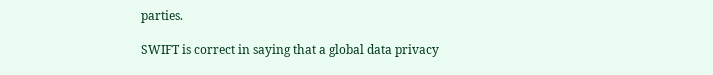parties.

SWIFT is correct in saying that a global data privacy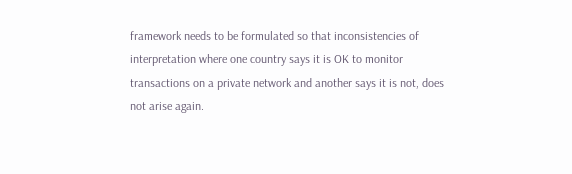framework needs to be formulated so that inconsistencies of interpretation where one country says it is OK to monitor transactions on a private network and another says it is not, does not arise again.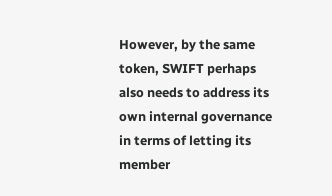However, by the same token, SWIFT perhaps also needs to address its own internal governance in terms of letting its member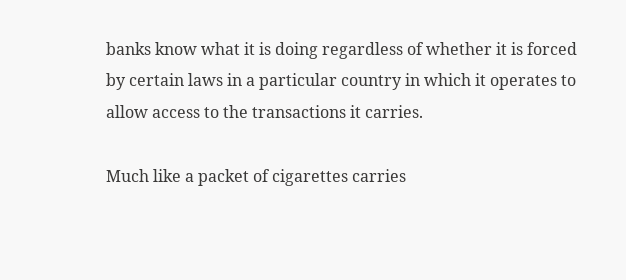banks know what it is doing regardless of whether it is forced by certain laws in a particular country in which it operates to allow access to the transactions it carries.

Much like a packet of cigarettes carries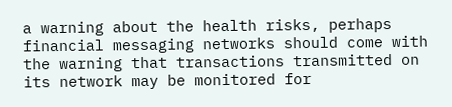a warning about the health risks, perhaps financial messaging networks should come with the warning that transactions transmitted on its network may be monitored for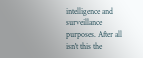intelligence and surveillance purposes. After all isn't this the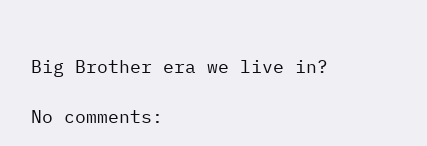Big Brother era we live in?

No comments: